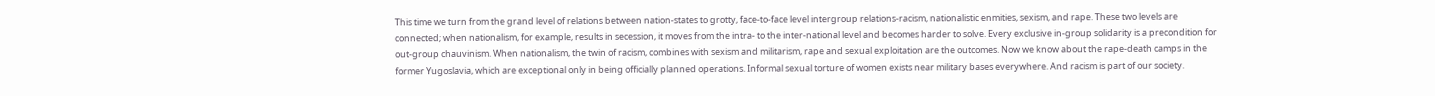This time we turn from the grand level of relations between nation-states to grotty, face-to-face level intergroup relations-racism, nationalistic enmities, sexism, and rape. These two levels are connected; when nationalism, for example, results in secession, it moves from the intra- to the inter-national level and becomes harder to solve. Every exclusive in-group solidarity is a precondition for out-group chauvinism. When nationalism, the twin of racism, combines with sexism and militarism, rape and sexual exploitation are the outcomes. Now we know about the rape-death camps in the former Yugoslavia, which are exceptional only in being officially planned operations. Informal sexual torture of women exists near military bases everywhere. And racism is part of our society.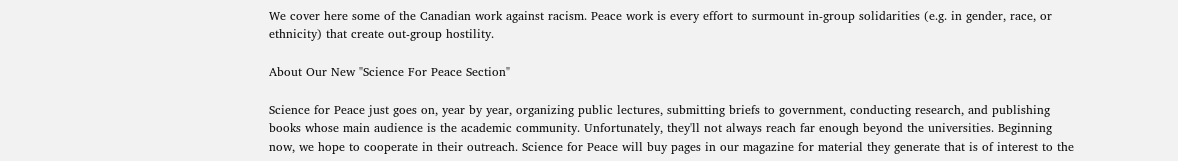We cover here some of the Canadian work against racism. Peace work is every effort to surmount in-group solidarities (e.g. in gender, race, or ethnicity) that create out-group hostility.

About Our New "Science For Peace Section"

Science for Peace just goes on, year by year, organizing public lectures, submitting briefs to government, conducting research, and publishing books whose main audience is the academic community. Unfortunately, they'll not always reach far enough beyond the universities. Beginning now, we hope to cooperate in their outreach. Science for Peace will buy pages in our magazine for material they generate that is of interest to the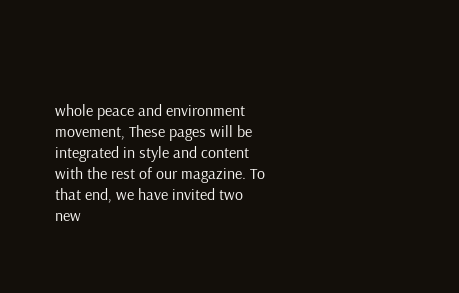whole peace and environment movement, These pages will be integrated in style and content with the rest of our magazine. To that end, we have invited two new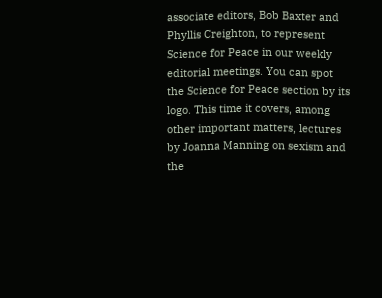associate editors, Bob Baxter and Phyllis Creighton, to represent Science for Peace in our weekly editorial meetings. You can spot the Science for Peace section by its logo. This time it covers, among other important matters, lectures by Joanna Manning on sexism and the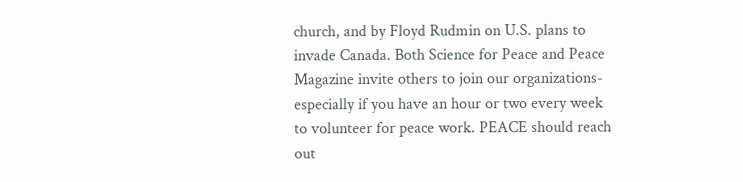church, and by Floyd Rudmin on U.S. plans to invade Canada. Both Science for Peace and Peace Magazine invite others to join our organizations-especially if you have an hour or two every week to volunteer for peace work. PEACE should reach out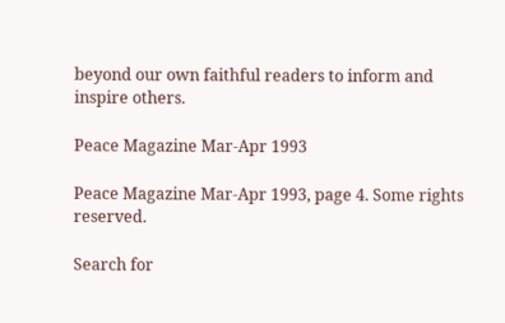beyond our own faithful readers to inform and inspire others.

Peace Magazine Mar-Apr 1993

Peace Magazine Mar-Apr 1993, page 4. Some rights reserved.

Search for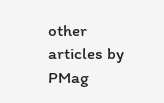other articles by PMag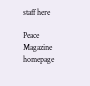staff here

Peace Magazine homepage